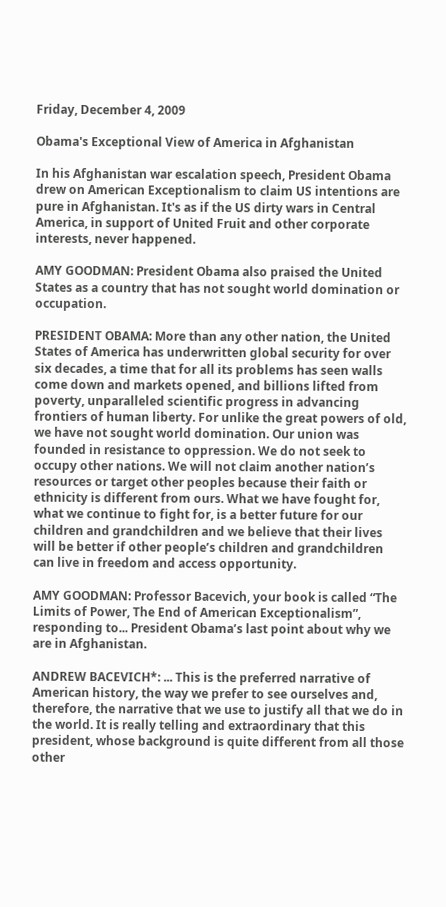Friday, December 4, 2009

Obama's Exceptional View of America in Afghanistan

In his Afghanistan war escalation speech, President Obama drew on American Exceptionalism to claim US intentions are pure in Afghanistan. It's as if the US dirty wars in Central America, in support of United Fruit and other corporate interests, never happened.

AMY GOODMAN: President Obama also praised the United States as a country that has not sought world domination or occupation.

PRESIDENT OBAMA: More than any other nation, the United States of America has underwritten global security for over six decades, a time that for all its problems has seen walls come down and markets opened, and billions lifted from poverty, unparalleled scientific progress in advancing frontiers of human liberty. For unlike the great powers of old, we have not sought world domination. Our union was founded in resistance to oppression. We do not seek to occupy other nations. We will not claim another nation’s resources or target other peoples because their faith or ethnicity is different from ours. What we have fought for, what we continue to fight for, is a better future for our children and grandchildren and we believe that their lives will be better if other people’s children and grandchildren can live in freedom and access opportunity.

AMY GOODMAN: Professor Bacevich, your book is called “The Limits of Power, The End of American Exceptionalism”, responding to... President Obama’s last point about why we are in Afghanistan.

ANDREW BACEVICH*: ... This is the preferred narrative of American history, the way we prefer to see ourselves and, therefore, the narrative that we use to justify all that we do in the world. It is really telling and extraordinary that this president, whose background is quite different from all those other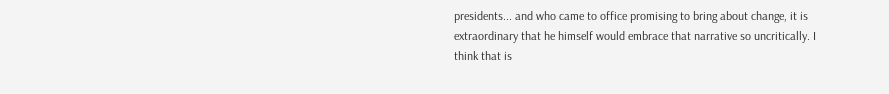presidents... and who came to office promising to bring about change, it is extraordinary that he himself would embrace that narrative so uncritically. I think that is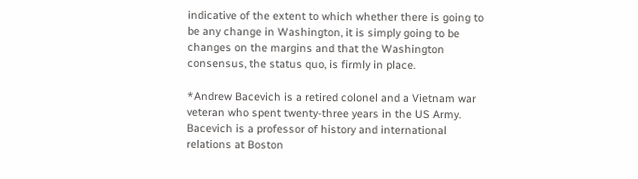indicative of the extent to which whether there is going to be any change in Washington, it is simply going to be changes on the margins and that the Washington consensus, the status quo, is firmly in place.

*Andrew Bacevich is a retired colonel and a Vietnam war veteran who spent twenty-three years in the US Army. Bacevich is a professor of history and international relations at Boston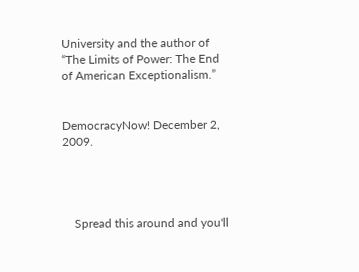University and the author of “The Limits of Power: The End of American Exceptionalism.”


DemocracyNow! December 2, 2009.




    Spread this around and you'll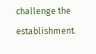challenge the establishment.